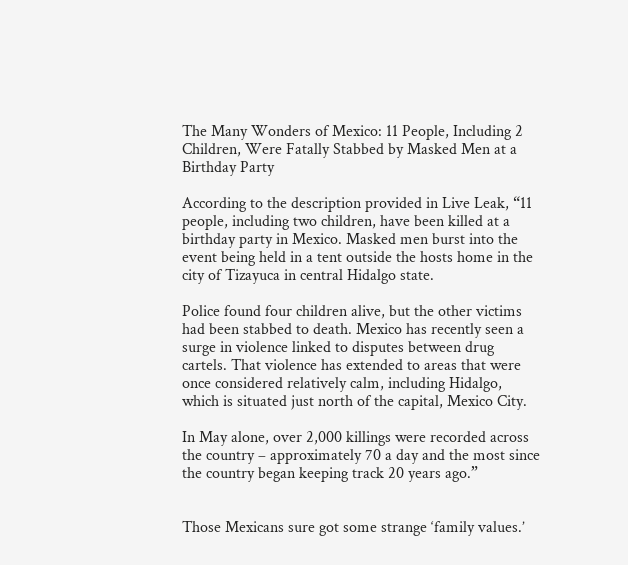The Many Wonders of Mexico: 11 People, Including 2 Children, Were Fatally Stabbed by Masked Men at a Birthday Party

According to the description provided in Live Leak, “11 people, including two children, have been killed at a birthday party in Mexico. Masked men burst into the event being held in a tent outside the hosts home in the city of Tizayuca in central Hidalgo state.

Police found four children alive, but the other victims had been stabbed to death. Mexico has recently seen a surge in violence linked to disputes between drug cartels. That violence has extended to areas that were once considered relatively calm, including Hidalgo, which is situated just north of the capital, Mexico City.

In May alone, over 2,000 killings were recorded across the country – approximately 70 a day and the most since the country began keeping track 20 years ago.”


Those Mexicans sure got some strange ‘family values.’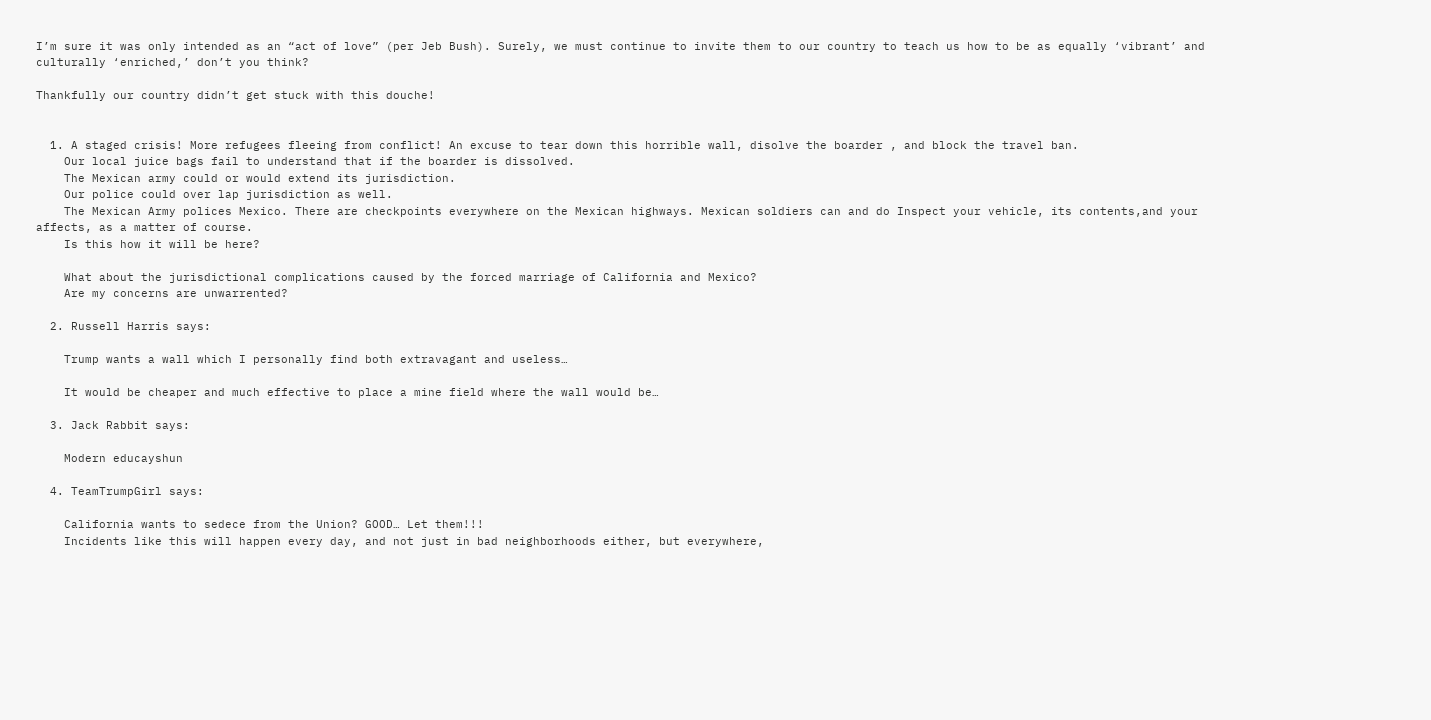I’m sure it was only intended as an “act of love” (per Jeb Bush). Surely, we must continue to invite them to our country to teach us how to be as equally ‘vibrant’ and culturally ‘enriched,’ don’t you think?

Thankfully our country didn’t get stuck with this douche!


  1. A staged crisis! More refugees fleeing from conflict! An excuse to tear down this horrible wall, disolve the boarder , and block the travel ban.
    Our local juice bags fail to understand that if the boarder is dissolved.
    The Mexican army could or would extend its jurisdiction.
    Our police could over lap jurisdiction as well.
    The Mexican Army polices Mexico. There are checkpoints everywhere on the Mexican highways. Mexican soldiers can and do Inspect your vehicle, its contents,and your affects, as a matter of course.
    Is this how it will be here?

    What about the jurisdictional complications caused by the forced marriage of California and Mexico?
    Are my concerns are unwarrented?

  2. Russell Harris says:

    Trump wants a wall which I personally find both extravagant and useless…

    It would be cheaper and much effective to place a mine field where the wall would be…

  3. Jack Rabbit says:

    Modern educayshun

  4. TeamTrumpGirl says:

    California wants to sedece from the Union? GOOD… Let them!!!
    Incidents like this will happen every day, and not just in bad neighborhoods either, but everywhere,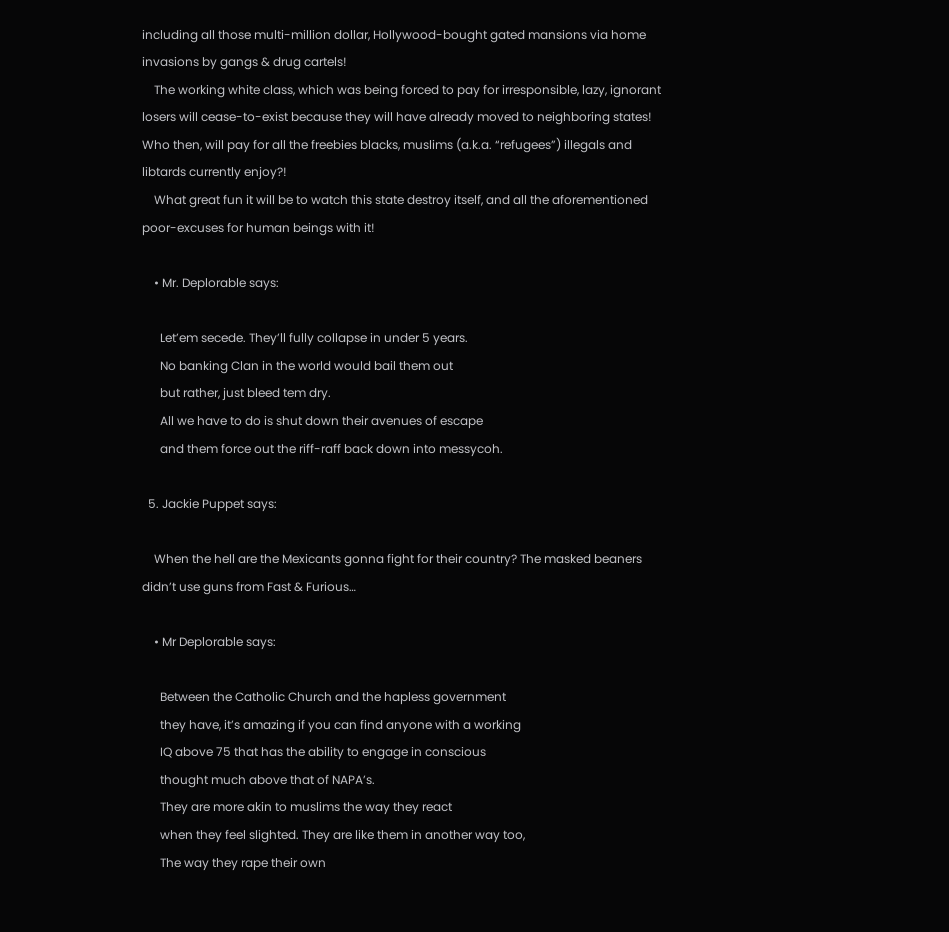including all those multi-million dollar, Hollywood-bought gated mansions via home invasions by gangs & drug cartels!
    The working white class, which was being forced to pay for irresponsible, lazy, ignorant losers will cease-to-exist because they will have already moved to neighboring states! Who then, will pay for all the freebies blacks, muslims (a.k.a. “refugees”) illegals and libtards currently enjoy?!
    What great fun it will be to watch this state destroy itself, and all the aforementioned poor-excuses for human beings with it!

    • Mr. Deplorable says:

      Let’em secede. They’ll fully collapse in under 5 years.
      No banking Clan in the world would bail them out
      but rather, just bleed tem dry.
      All we have to do is shut down their avenues of escape
      and them force out the riff-raff back down into messycoh.

  5. Jackie Puppet says:

    When the hell are the Mexicants gonna fight for their country? The masked beaners didn’t use guns from Fast & Furious…

    • Mr Deplorable says:

      Between the Catholic Church and the hapless government
      they have, it’s amazing if you can find anyone with a working
      IQ above 75 that has the ability to engage in conscious
      thought much above that of NAPA’s.
      They are more akin to muslims the way they react
      when they feel slighted. They are like them in another way too,
      The way they rape their own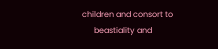children and consort to
      beastiality and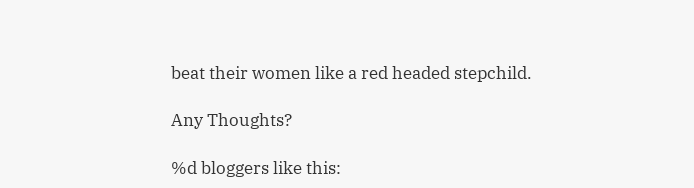beat their women like a red headed stepchild.

Any Thoughts?

%d bloggers like this: